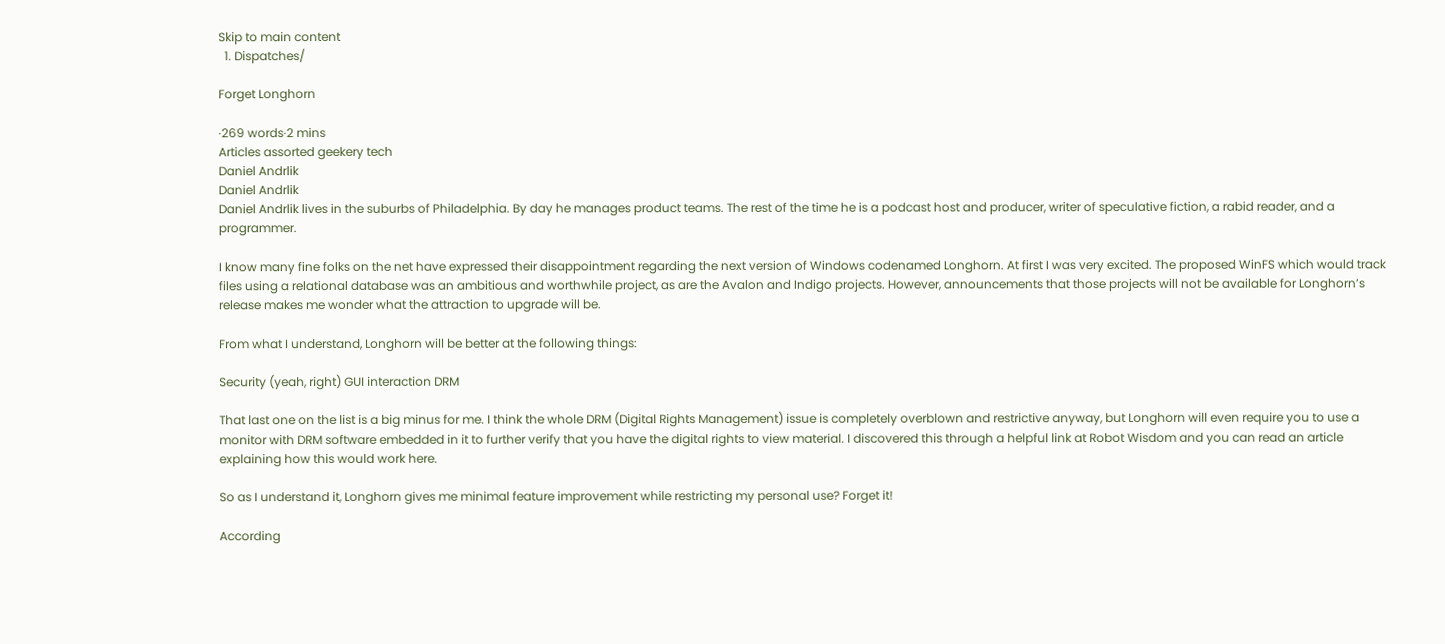Skip to main content
  1. Dispatches/

Forget Longhorn

·269 words·2 mins
Articles assorted geekery tech
Daniel Andrlik
Daniel Andrlik
Daniel Andrlik lives in the suburbs of Philadelphia. By day he manages product teams. The rest of the time he is a podcast host and producer, writer of speculative fiction, a rabid reader, and a programmer.

I know many fine folks on the net have expressed their disappointment regarding the next version of Windows codenamed Longhorn. At first I was very excited. The proposed WinFS which would track files using a relational database was an ambitious and worthwhile project, as are the Avalon and Indigo projects. However, announcements that those projects will not be available for Longhorn’s release makes me wonder what the attraction to upgrade will be.

From what I understand, Longhorn will be better at the following things:

Security (yeah, right) GUI interaction DRM

That last one on the list is a big minus for me. I think the whole DRM (Digital Rights Management) issue is completely overblown and restrictive anyway, but Longhorn will even require you to use a monitor with DRM software embedded in it to further verify that you have the digital rights to view material. I discovered this through a helpful link at Robot Wisdom and you can read an article explaining how this would work here.

So as I understand it, Longhorn gives me minimal feature improvement while restricting my personal use? Forget it!

According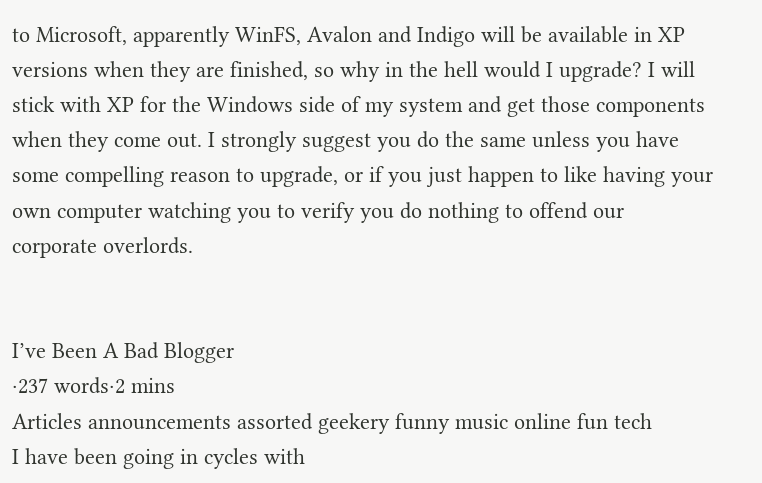to Microsoft, apparently WinFS, Avalon and Indigo will be available in XP versions when they are finished, so why in the hell would I upgrade? I will stick with XP for the Windows side of my system and get those components when they come out. I strongly suggest you do the same unless you have some compelling reason to upgrade, or if you just happen to like having your own computer watching you to verify you do nothing to offend our corporate overlords.


I’ve Been A Bad Blogger
·237 words·2 mins
Articles announcements assorted geekery funny music online fun tech
I have been going in cycles with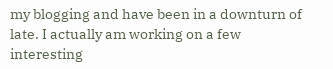my blogging and have been in a downturn of late. I actually am working on a few interesting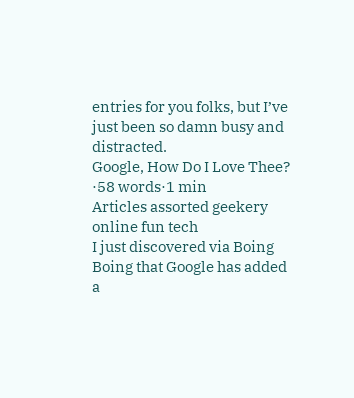entries for you folks, but I’ve just been so damn busy and distracted.
Google, How Do I Love Thee?
·58 words·1 min
Articles assorted geekery online fun tech
I just discovered via Boing Boing that Google has added a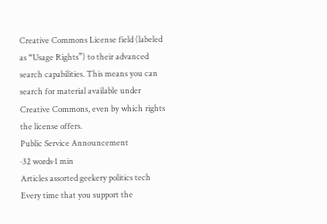Creative Commons License field (labeled as “Usage Rights”) to their advanced search capabilities. This means you can search for material available under Creative Commons, even by which rights the license offers.
Public Service Announcement
·32 words·1 min
Articles assorted geekery politics tech
Every time that you support the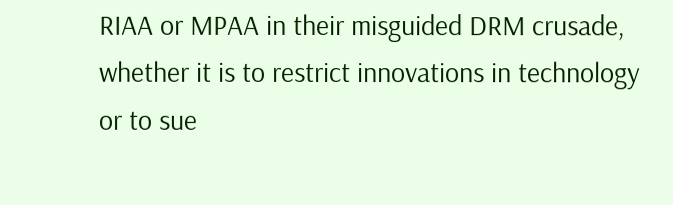RIAA or MPAA in their misguided DRM crusade, whether it is to restrict innovations in technology or to sue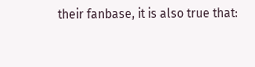their fanbase, it is also true that: